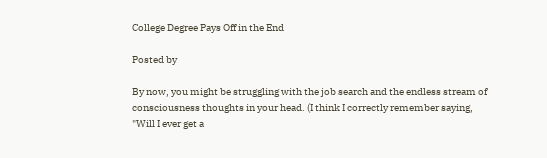College Degree Pays Off in the End

Posted by

By now, you might be struggling with the job search and the endless stream of consciousness thoughts in your head. (I think I correctly remember saying, "Will I ever get a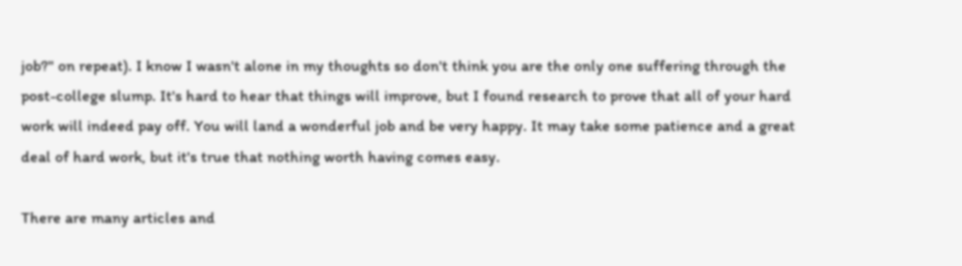job?" on repeat). I know I wasn't alone in my thoughts so don't think you are the only one suffering through the post-college slump. It's hard to hear that things will improve, but I found research to prove that all of your hard work will indeed pay off. You will land a wonderful job and be very happy. It may take some patience and a great deal of hard work, but it's true that nothing worth having comes easy.

There are many articles and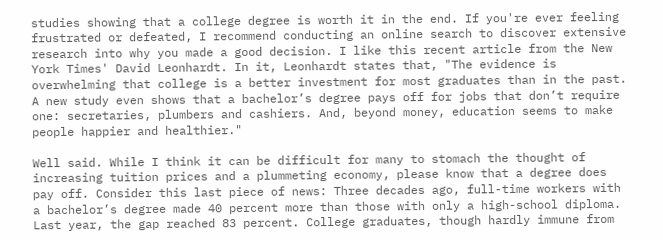studies showing that a college degree is worth it in the end. If you're ever feeling frustrated or defeated, I recommend conducting an online search to discover extensive research into why you made a good decision. I like this recent article from the New York Times' David Leonhardt. In it, Leonhardt states that, "The evidence is overwhelming that college is a better investment for most graduates than in the past. A new study even shows that a bachelor’s degree pays off for jobs that don’t require one: secretaries, plumbers and cashiers. And, beyond money, education seems to make people happier and healthier."

Well said. While I think it can be difficult for many to stomach the thought of increasing tuition prices and a plummeting economy, please know that a degree does pay off. Consider this last piece of news: Three decades ago, full-time workers with a bachelor’s degree made 40 percent more than those with only a high-school diploma. Last year, the gap reached 83 percent. College graduates, though hardly immune from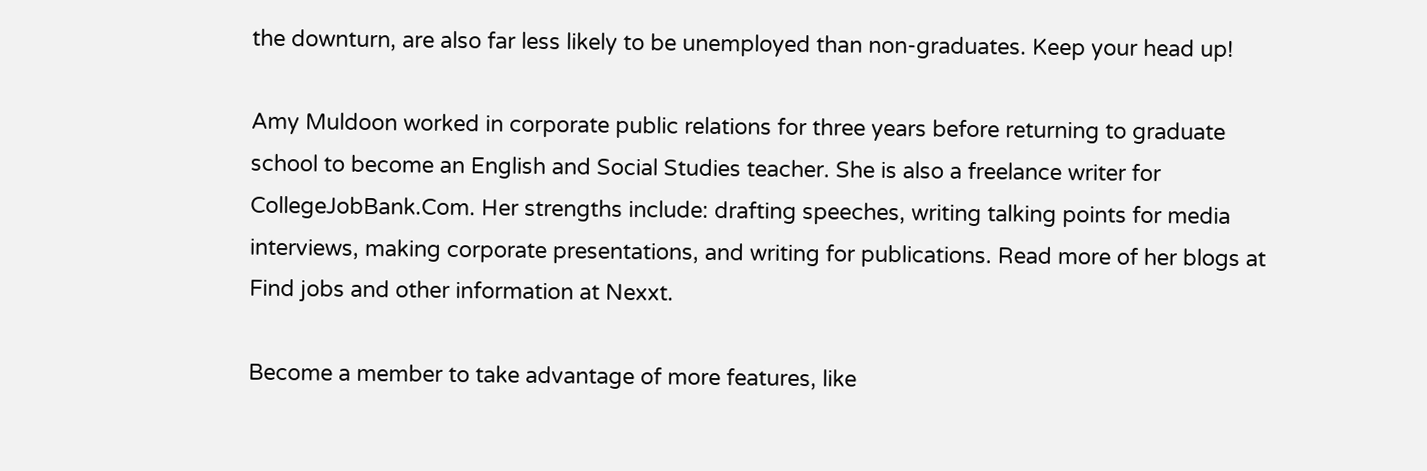the downturn, are also far less likely to be unemployed than non-graduates. Keep your head up!

Amy Muldoon worked in corporate public relations for three years before returning to graduate school to become an English and Social Studies teacher. She is also a freelance writer for CollegeJobBank.Com. Her strengths include: drafting speeches, writing talking points for media interviews, making corporate presentations, and writing for publications. Read more of her blogs at Find jobs and other information at Nexxt.

Become a member to take advantage of more features, like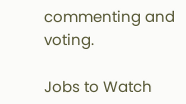commenting and voting.

Jobs to Watch